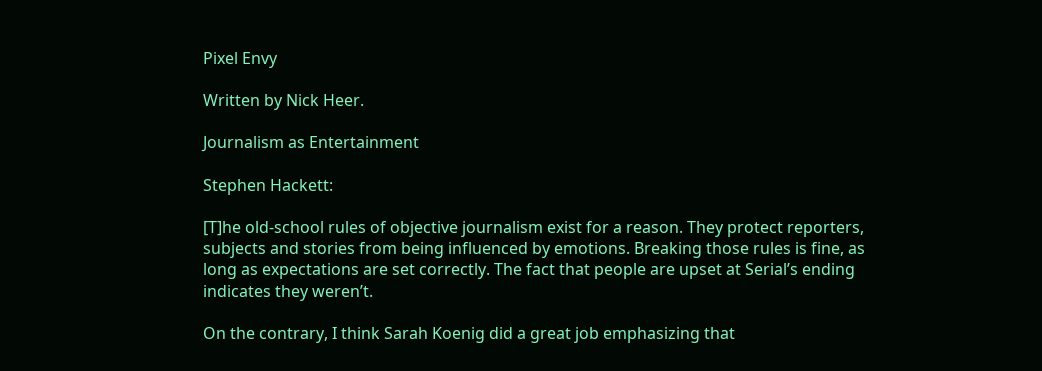Pixel Envy

Written by Nick Heer.

Journalism as Entertainment

Stephen Hackett:

[T]he old-school rules of objective journalism exist for a reason. They protect reporters, subjects and stories from being influenced by emotions. Breaking those rules is fine, as long as expectations are set correctly. The fact that people are upset at Serial’s ending indicates they weren’t.

On the contrary, I think Sarah Koenig did a great job emphasizing that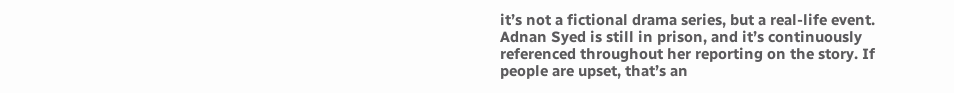it’s not a fictional drama series, but a real-life event. Adnan Syed is still in prison, and it’s continuously referenced throughout her reporting on the story. If people are upset, that’s an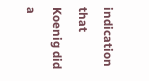indication that Koenig did a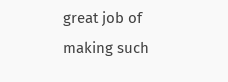great job of making such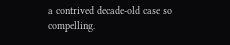a contrived decade-old case so compelling.